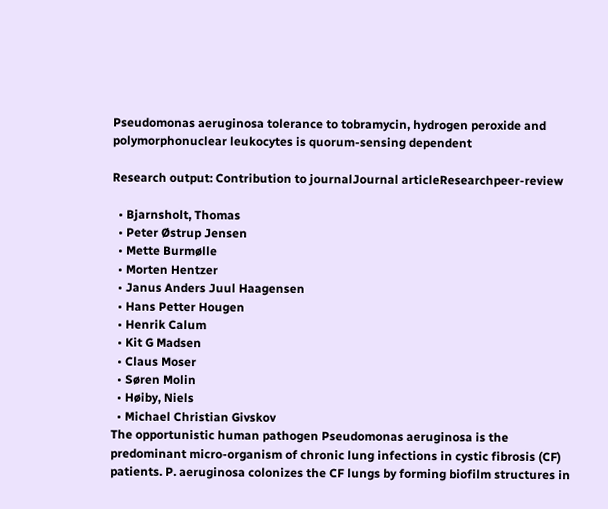Pseudomonas aeruginosa tolerance to tobramycin, hydrogen peroxide and polymorphonuclear leukocytes is quorum-sensing dependent

Research output: Contribution to journalJournal articleResearchpeer-review

  • Bjarnsholt, Thomas
  • Peter Østrup Jensen
  • Mette Burmølle
  • Morten Hentzer
  • Janus Anders Juul Haagensen
  • Hans Petter Hougen
  • Henrik Calum
  • Kit G Madsen
  • Claus Moser
  • Søren Molin
  • Høiby, Niels
  • Michael Christian Givskov
The opportunistic human pathogen Pseudomonas aeruginosa is the predominant micro-organism of chronic lung infections in cystic fibrosis (CF) patients. P. aeruginosa colonizes the CF lungs by forming biofilm structures in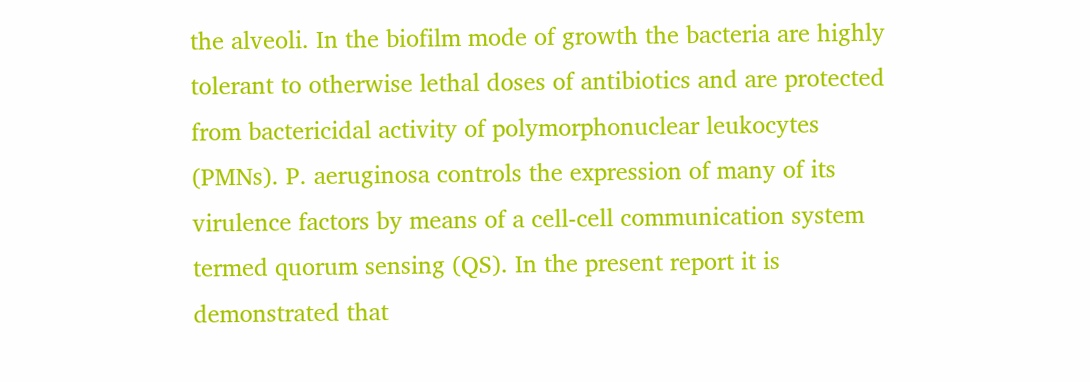the alveoli. In the biofilm mode of growth the bacteria are highly tolerant to otherwise lethal doses of antibiotics and are protected from bactericidal activity of polymorphonuclear leukocytes (PMNs). P. aeruginosa controls the expression of many of its virulence factors by means of a cell-cell communication system termed quorum sensing (QS). In the present report it is demonstrated that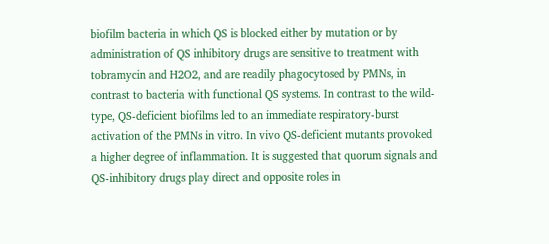biofilm bacteria in which QS is blocked either by mutation or by administration of QS inhibitory drugs are sensitive to treatment with tobramycin and H2O2, and are readily phagocytosed by PMNs, in contrast to bacteria with functional QS systems. In contrast to the wild-type, QS-deficient biofilms led to an immediate respiratory-burst activation of the PMNs in vitro. In vivo QS-deficient mutants provoked a higher degree of inflammation. It is suggested that quorum signals and QS-inhibitory drugs play direct and opposite roles in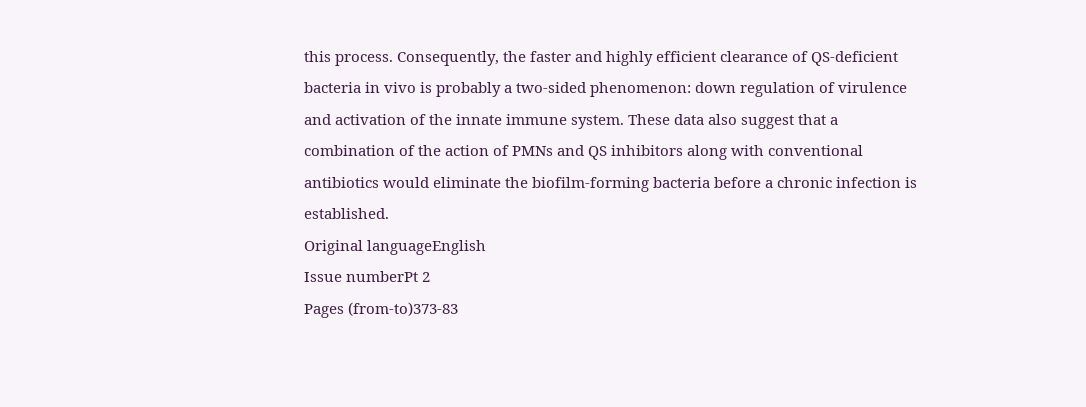this process. Consequently, the faster and highly efficient clearance of QS-deficient bacteria in vivo is probably a two-sided phenomenon: down regulation of virulence and activation of the innate immune system. These data also suggest that a combination of the action of PMNs and QS inhibitors along with conventional antibiotics would eliminate the biofilm-forming bacteria before a chronic infection is established.
Original languageEnglish
Issue numberPt 2
Pages (from-to)373-83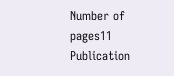Number of pages11
Publication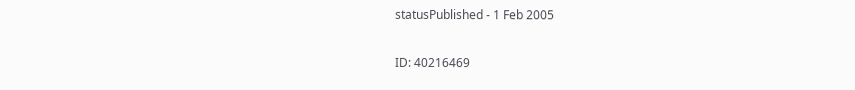statusPublished - 1 Feb 2005

ID: 40216469